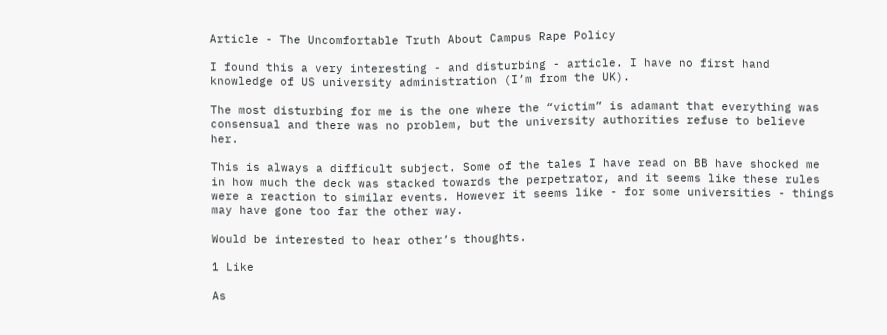Article - The Uncomfortable Truth About Campus Rape Policy

I found this a very interesting - and disturbing - article. I have no first hand knowledge of US university administration (I’m from the UK).

The most disturbing for me is the one where the “victim” is adamant that everything was consensual and there was no problem, but the university authorities refuse to believe her.

This is always a difficult subject. Some of the tales I have read on BB have shocked me in how much the deck was stacked towards the perpetrator, and it seems like these rules were a reaction to similar events. However it seems like - for some universities - things may have gone too far the other way.

Would be interested to hear other’s thoughts.

1 Like

As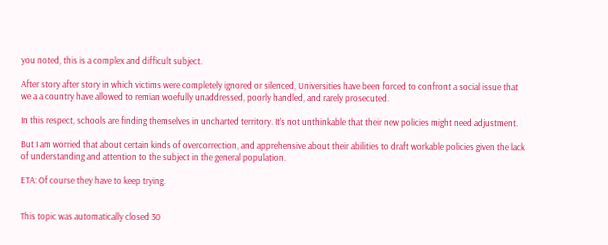you noted, this is a complex and difficult subject.

After story after story in which victims were completely ignored or silenced, Universities have been forced to confront a social issue that we a a country have allowed to remian woefully unaddressed, poorly handled, and rarely prosecuted.

In this respect, schools are finding themselves in uncharted territory. It’s not unthinkable that their new policies might need adjustment.

But I am worried that about certain kinds of overcorrection, and apprehensive about their abilities to draft workable policies given the lack of understanding and attention to the subject in the general population.

ETA: Of course they have to keep trying.


This topic was automatically closed 30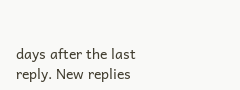days after the last reply. New replies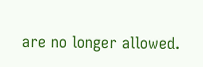are no longer allowed.